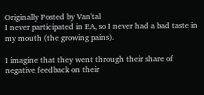Originally Posted by Van'tal
I never participated in EA, so I never had a bad taste in my mouth (the growing pains).

I imagine that they went through their share of negative feedback on their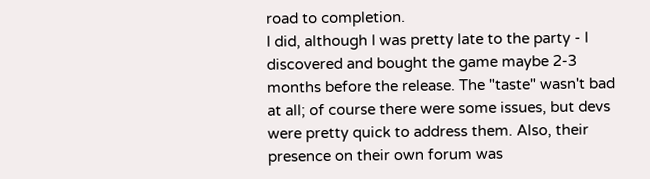road to completion.
I did, although I was pretty late to the party - I discovered and bought the game maybe 2-3 months before the release. The "taste" wasn't bad at all; of course there were some issues, but devs were pretty quick to address them. Also, their presence on their own forum was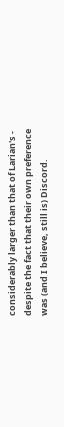considerably larger than that of Larian's - despite the fact that their own preference was (and I believe, still is) Discord.